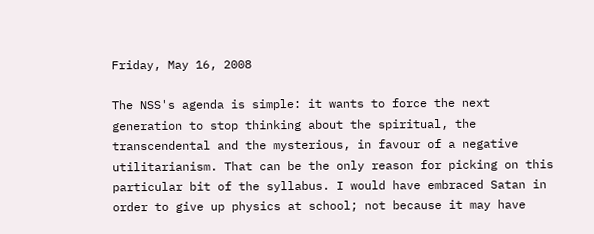Friday, May 16, 2008

The NSS's agenda is simple: it wants to force the next generation to stop thinking about the spiritual, the transcendental and the mysterious, in favour of a negative utilitarianism. That can be the only reason for picking on this particular bit of the syllabus. I would have embraced Satan in order to give up physics at school; not because it may have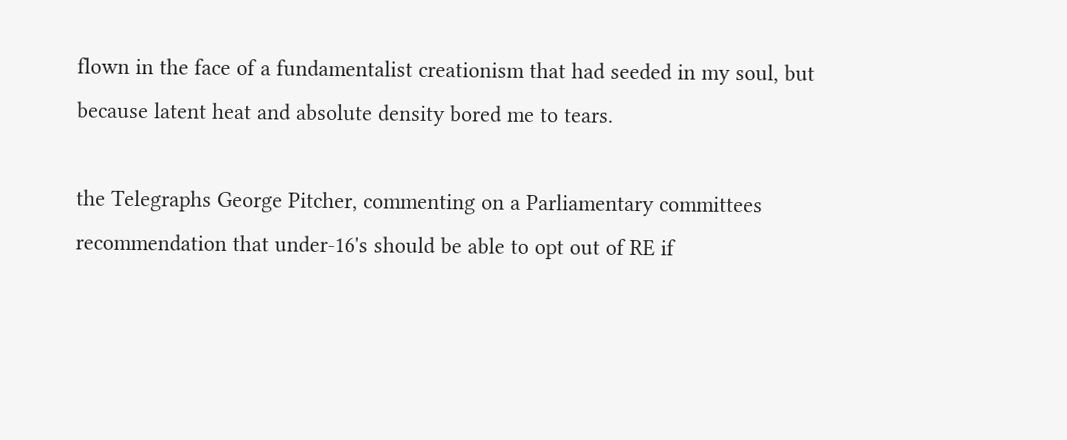flown in the face of a fundamentalist creationism that had seeded in my soul, but because latent heat and absolute density bored me to tears.

the Telegraphs George Pitcher, commenting on a Parliamentary committees recommendation that under-16's should be able to opt out of RE if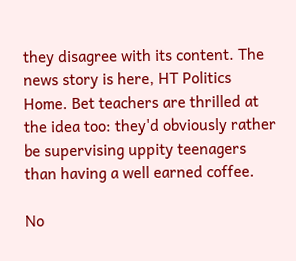they disagree with its content. The news story is here, HT Politics Home. Bet teachers are thrilled at the idea too: they'd obviously rather be supervising uppity teenagers than having a well earned coffee.

No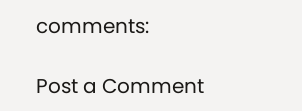comments:

Post a Comment